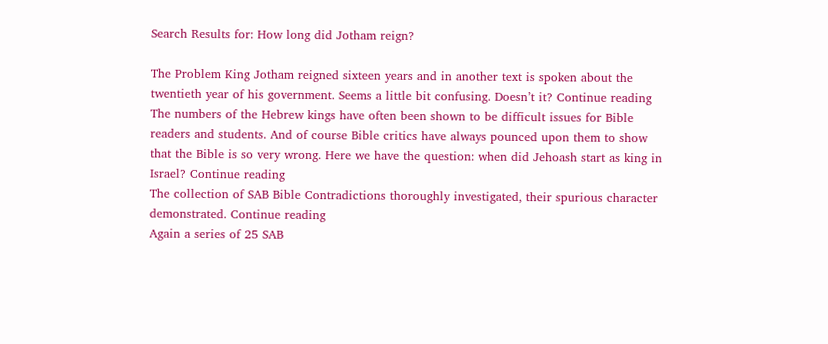Search Results for: How long did Jotham reign?

The Problem King Jotham reigned sixteen years and in another text is spoken about the twentieth year of his government. Seems a little bit confusing. Doesn’t it? Continue reading
The numbers of the Hebrew kings have often been shown to be difficult issues for Bible readers and students. And of course Bible critics have always pounced upon them to show that the Bible is so very wrong. Here we have the question: when did Jehoash start as king in Israel? Continue reading
The collection of SAB Bible Contradictions thoroughly investigated, their spurious character demonstrated. Continue reading
Again a series of 25 SAB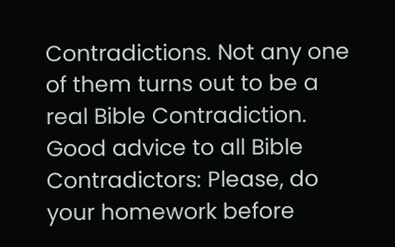Contradictions. Not any one of them turns out to be a real Bible Contradiction. Good advice to all Bible Contradictors: Please, do your homework before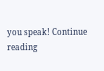you speak! Continue reading